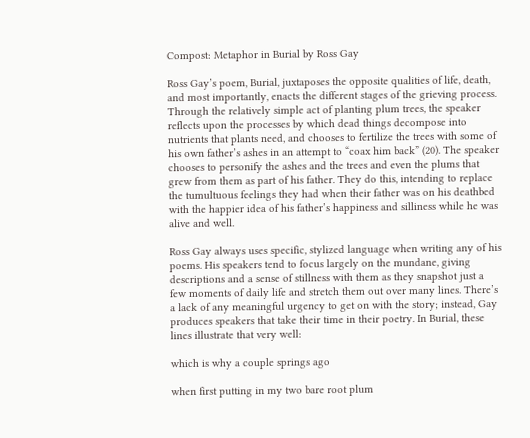Compost: Metaphor in Burial by Ross Gay

Ross Gay’s poem, Burial, juxtaposes the opposite qualities of life, death, and most importantly, enacts the different stages of the grieving process. Through the relatively simple act of planting plum trees, the speaker reflects upon the processes by which dead things decompose into nutrients that plants need, and chooses to fertilize the trees with some of his own father’s ashes in an attempt to “coax him back” (20). The speaker chooses to personify the ashes and the trees and even the plums that grew from them as part of his father. They do this, intending to replace the tumultuous feelings they had when their father was on his deathbed with the happier idea of his father’s happiness and silliness while he was alive and well.

Ross Gay always uses specific, stylized language when writing any of his poems. His speakers tend to focus largely on the mundane, giving descriptions and a sense of stillness with them as they snapshot just a few moments of daily life and stretch them out over many lines. There’s a lack of any meaningful urgency to get on with the story; instead, Gay produces speakers that take their time in their poetry. In Burial, these lines illustrate that very well:

which is why a couple springs ago

when first putting in my two bare root plum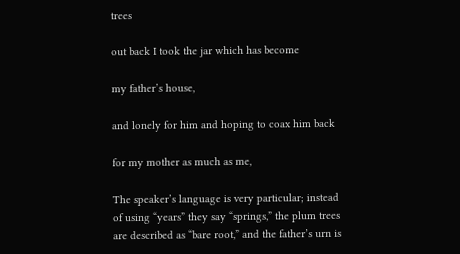trees

out back I took the jar which has become

my father’s house,

and lonely for him and hoping to coax him back

for my mother as much as me,

The speaker’s language is very particular; instead of using “years” they say “springs,” the plum trees are described as “bare root,” and the father’s urn is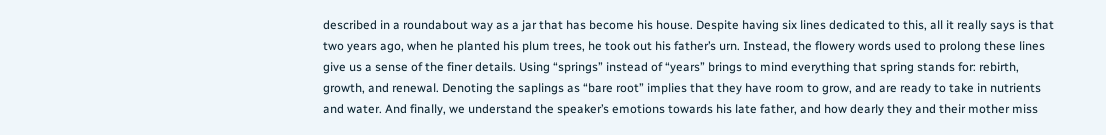described in a roundabout way as a jar that has become his house. Despite having six lines dedicated to this, all it really says is that two years ago, when he planted his plum trees, he took out his father’s urn. Instead, the flowery words used to prolong these lines give us a sense of the finer details. Using “springs” instead of “years” brings to mind everything that spring stands for: rebirth, growth, and renewal. Denoting the saplings as “bare root” implies that they have room to grow, and are ready to take in nutrients and water. And finally, we understand the speaker’s emotions towards his late father, and how dearly they and their mother miss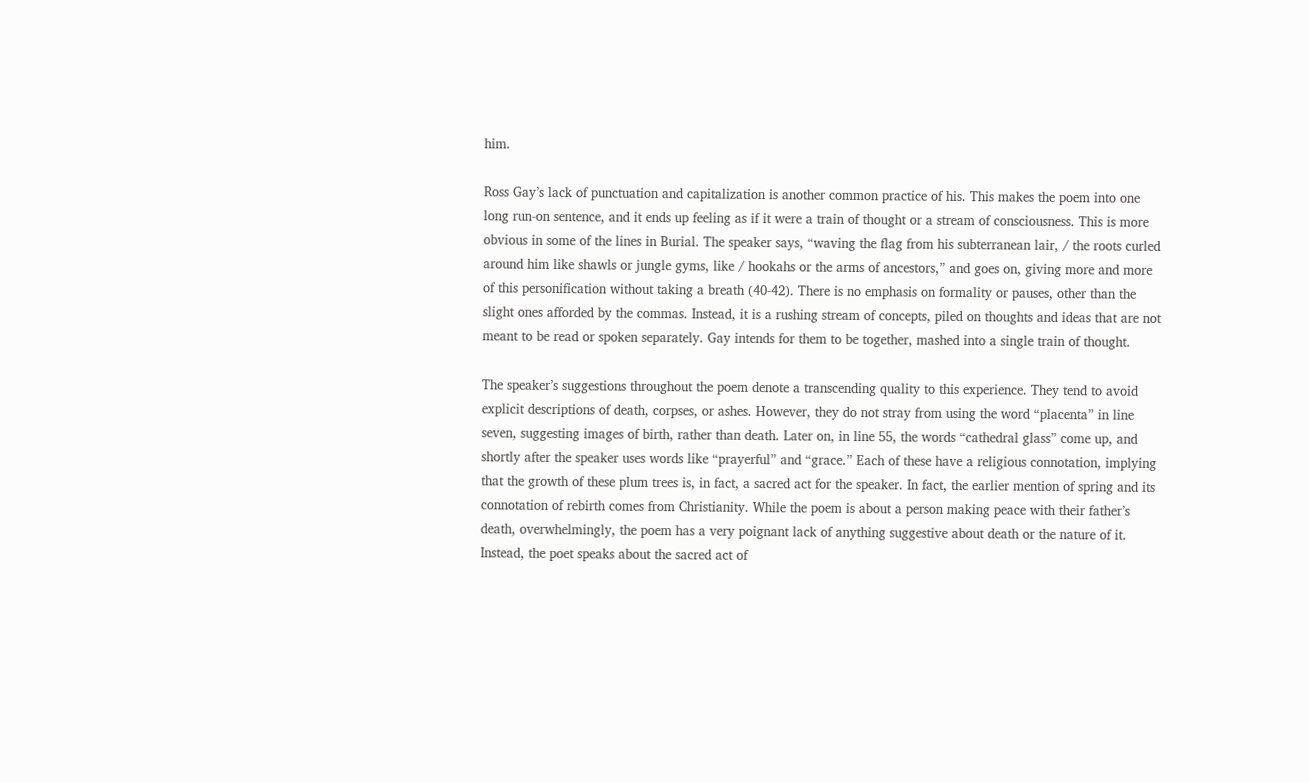him.

Ross Gay’s lack of punctuation and capitalization is another common practice of his. This makes the poem into one long run-on sentence, and it ends up feeling as if it were a train of thought or a stream of consciousness. This is more obvious in some of the lines in Burial. The speaker says, “waving the flag from his subterranean lair, / the roots curled around him like shawls or jungle gyms, like / hookahs or the arms of ancestors,” and goes on, giving more and more of this personification without taking a breath (40-42). There is no emphasis on formality or pauses, other than the slight ones afforded by the commas. Instead, it is a rushing stream of concepts, piled on thoughts and ideas that are not meant to be read or spoken separately. Gay intends for them to be together, mashed into a single train of thought.

The speaker’s suggestions throughout the poem denote a transcending quality to this experience. They tend to avoid explicit descriptions of death, corpses, or ashes. However, they do not stray from using the word “placenta” in line seven, suggesting images of birth, rather than death. Later on, in line 55, the words “cathedral glass” come up, and shortly after the speaker uses words like “prayerful” and “grace.” Each of these have a religious connotation, implying that the growth of these plum trees is, in fact, a sacred act for the speaker. In fact, the earlier mention of spring and its connotation of rebirth comes from Christianity. While the poem is about a person making peace with their father’s death, overwhelmingly, the poem has a very poignant lack of anything suggestive about death or the nature of it. Instead, the poet speaks about the sacred act of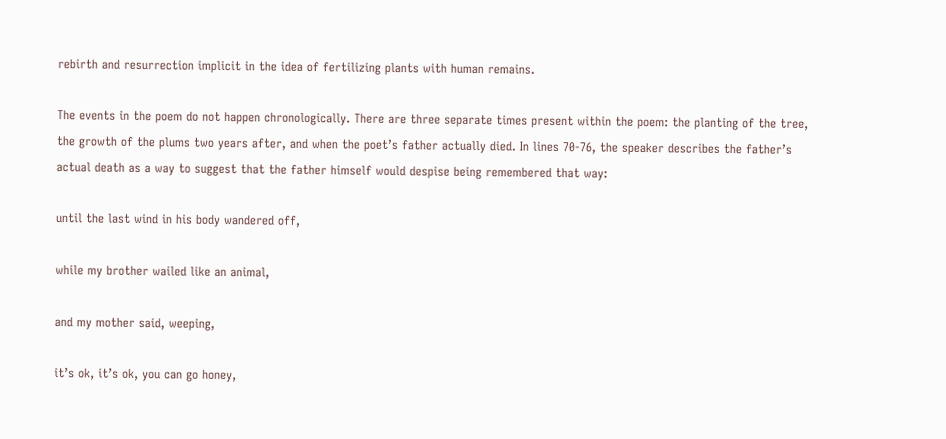rebirth and resurrection implicit in the idea of fertilizing plants with human remains.

The events in the poem do not happen chronologically. There are three separate times present within the poem: the planting of the tree, the growth of the plums two years after, and when the poet’s father actually died. In lines 70-76, the speaker describes the father’s actual death as a way to suggest that the father himself would despise being remembered that way:

until the last wind in his body wandered off,

while my brother wailed like an animal,

and my mother said, weeping,

it’s ok, it’s ok, you can go honey,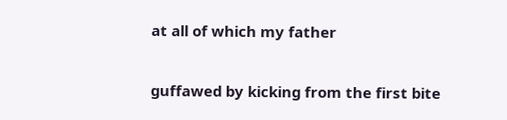at all of which my father

guffawed by kicking from the first bite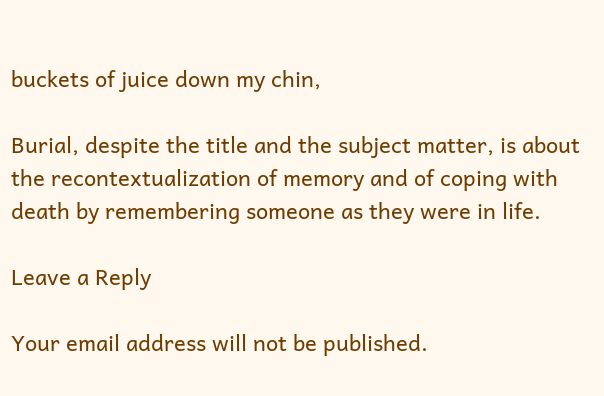buckets of juice down my chin,

Burial, despite the title and the subject matter, is about the recontextualization of memory and of coping with death by remembering someone as they were in life.

Leave a Reply

Your email address will not be published.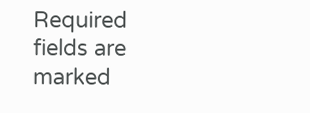Required fields are marked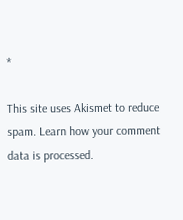*

This site uses Akismet to reduce spam. Learn how your comment data is processed.